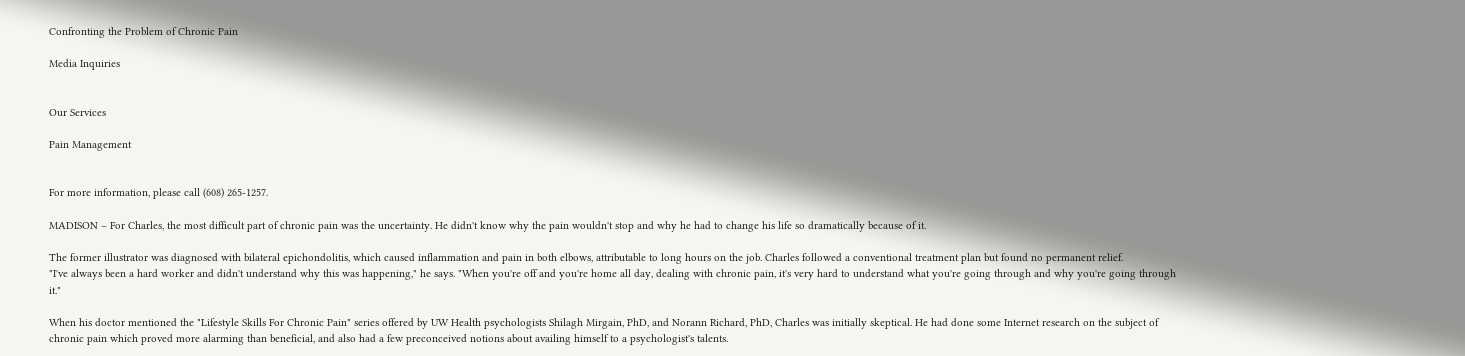Confronting the Problem of Chronic Pain

Media Inquiries


Our Services

Pain Management


For more information, please call (608) 265-1257.

MADISON – For Charles, the most difficult part of chronic pain was the uncertainty. He didn't know why the pain wouldn't stop and why he had to change his life so dramatically because of it.

The former illustrator was diagnosed with bilateral epichondolitis, which caused inflammation and pain in both elbows, attributable to long hours on the job. Charles followed a conventional treatment plan but found no permanent relief.
"I've always been a hard worker and didn't understand why this was happening," he says. "When you're off and you're home all day, dealing with chronic pain, it's very hard to understand what you're going through and why you're going through it."

When his doctor mentioned the "Lifestyle Skills For Chronic Pain" series offered by UW Health psychologists Shilagh Mirgain, PhD, and Norann Richard, PhD, Charles was initially skeptical. He had done some Internet research on the subject of chronic pain which proved more alarming than beneficial, and also had a few preconceived notions about availing himself to a psychologist's talents.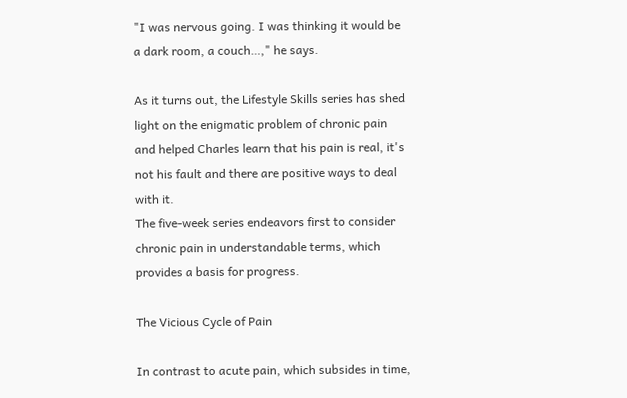"I was nervous going. I was thinking it would be a dark room, a couch…," he says.

As it turns out, the Lifestyle Skills series has shed light on the enigmatic problem of chronic pain and helped Charles learn that his pain is real, it's not his fault and there are positive ways to deal with it.
The five-week series endeavors first to consider chronic pain in understandable terms, which provides a basis for progress.

The Vicious Cycle of Pain

In contrast to acute pain, which subsides in time,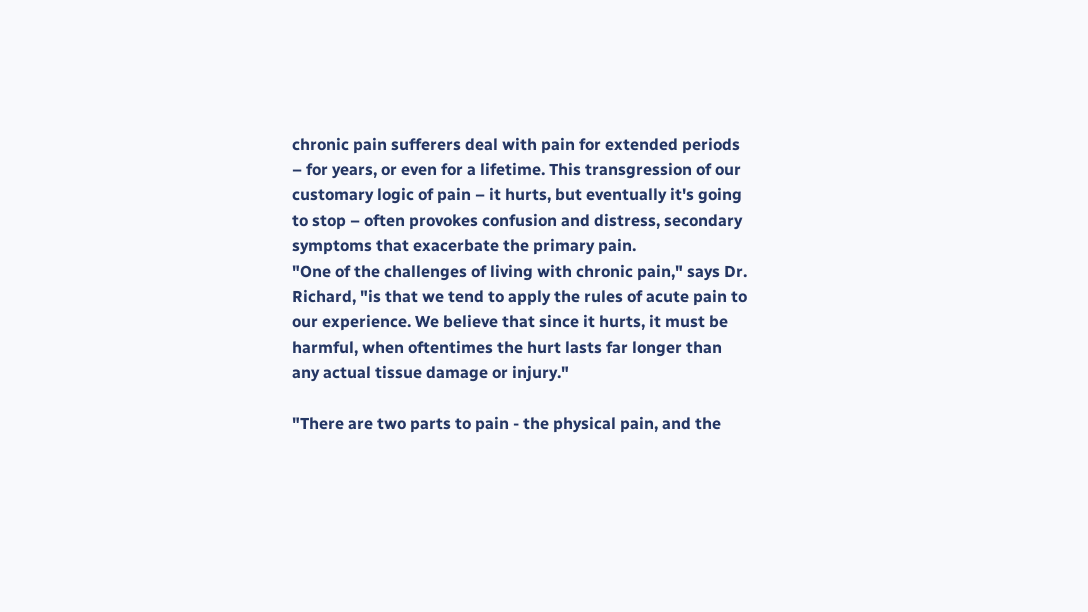chronic pain sufferers deal with pain for extended periods – for years, or even for a lifetime. This transgression of our customary logic of pain – it hurts, but eventually it's going to stop – often provokes confusion and distress, secondary symptoms that exacerbate the primary pain.
"One of the challenges of living with chronic pain," says Dr. Richard, "is that we tend to apply the rules of acute pain to our experience. We believe that since it hurts, it must be harmful, when oftentimes the hurt lasts far longer than any actual tissue damage or injury."

"There are two parts to pain - the physical pain, and the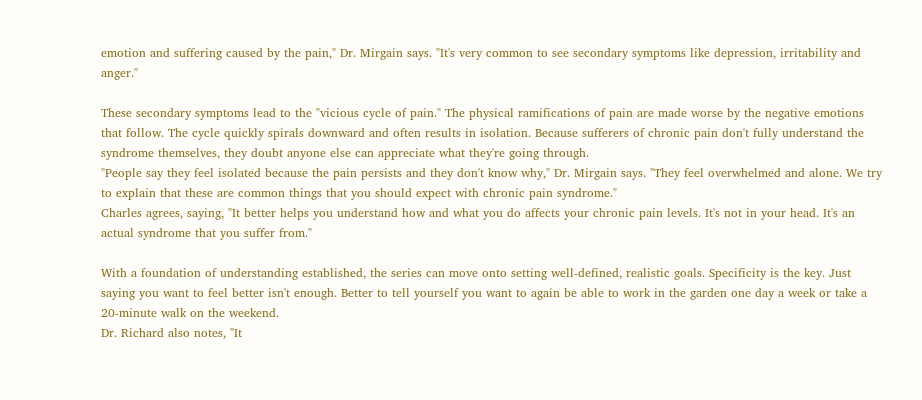emotion and suffering caused by the pain," Dr. Mirgain says. "It's very common to see secondary symptoms like depression, irritability and anger."

These secondary symptoms lead to the "vicious cycle of pain." The physical ramifications of pain are made worse by the negative emotions that follow. The cycle quickly spirals downward and often results in isolation. Because sufferers of chronic pain don't fully understand the syndrome themselves, they doubt anyone else can appreciate what they're going through.
"People say they feel isolated because the pain persists and they don't know why," Dr. Mirgain says. "They feel overwhelmed and alone. We try to explain that these are common things that you should expect with chronic pain syndrome."
Charles agrees, saying, "It better helps you understand how and what you do affects your chronic pain levels. It's not in your head. It's an actual syndrome that you suffer from."

With a foundation of understanding established, the series can move onto setting well-defined, realistic goals. Specificity is the key. Just saying you want to feel better isn't enough. Better to tell yourself you want to again be able to work in the garden one day a week or take a 20-minute walk on the weekend.
Dr. Richard also notes, "It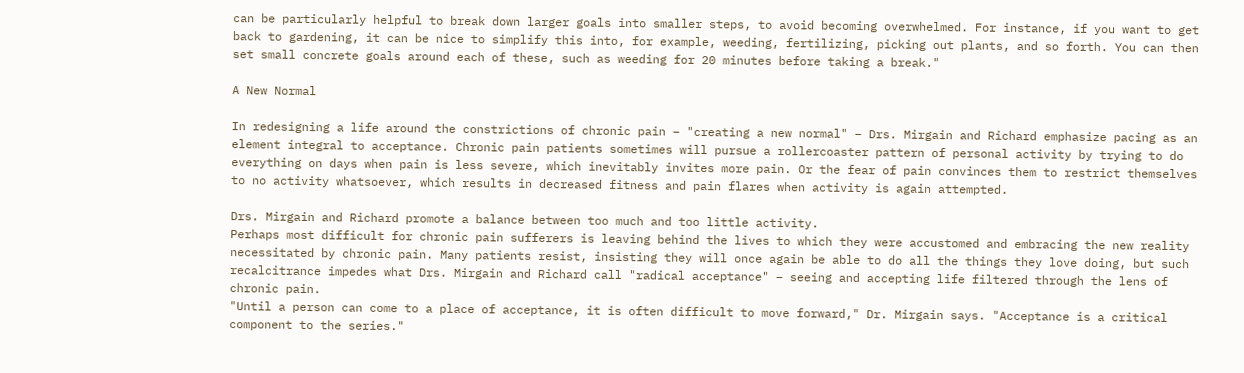can be particularly helpful to break down larger goals into smaller steps, to avoid becoming overwhelmed. For instance, if you want to get back to gardening, it can be nice to simplify this into, for example, weeding, fertilizing, picking out plants, and so forth. You can then set small concrete goals around each of these, such as weeding for 20 minutes before taking a break."

A New Normal

In redesigning a life around the constrictions of chronic pain – "creating a new normal" – Drs. Mirgain and Richard emphasize pacing as an element integral to acceptance. Chronic pain patients sometimes will pursue a rollercoaster pattern of personal activity by trying to do everything on days when pain is less severe, which inevitably invites more pain. Or the fear of pain convinces them to restrict themselves to no activity whatsoever, which results in decreased fitness and pain flares when activity is again attempted.

Drs. Mirgain and Richard promote a balance between too much and too little activity.
Perhaps most difficult for chronic pain sufferers is leaving behind the lives to which they were accustomed and embracing the new reality necessitated by chronic pain. Many patients resist, insisting they will once again be able to do all the things they love doing, but such recalcitrance impedes what Drs. Mirgain and Richard call "radical acceptance" – seeing and accepting life filtered through the lens of chronic pain.
"Until a person can come to a place of acceptance, it is often difficult to move forward," Dr. Mirgain says. "Acceptance is a critical component to the series."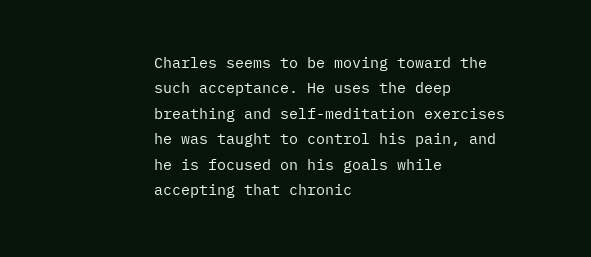Charles seems to be moving toward the such acceptance. He uses the deep breathing and self-meditation exercises he was taught to control his pain, and he is focused on his goals while accepting that chronic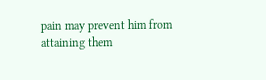pain may prevent him from attaining them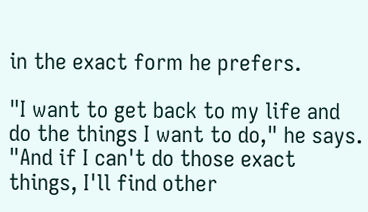in the exact form he prefers.

"I want to get back to my life and do the things I want to do," he says. "And if I can't do those exact things, I'll find other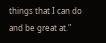things that I can do and be great at."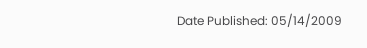Date Published: 05/14/2009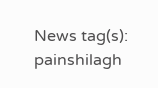News tag(s):  painshilagh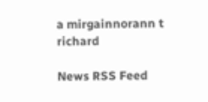a mirgainnorann t richard

News RSS Feed